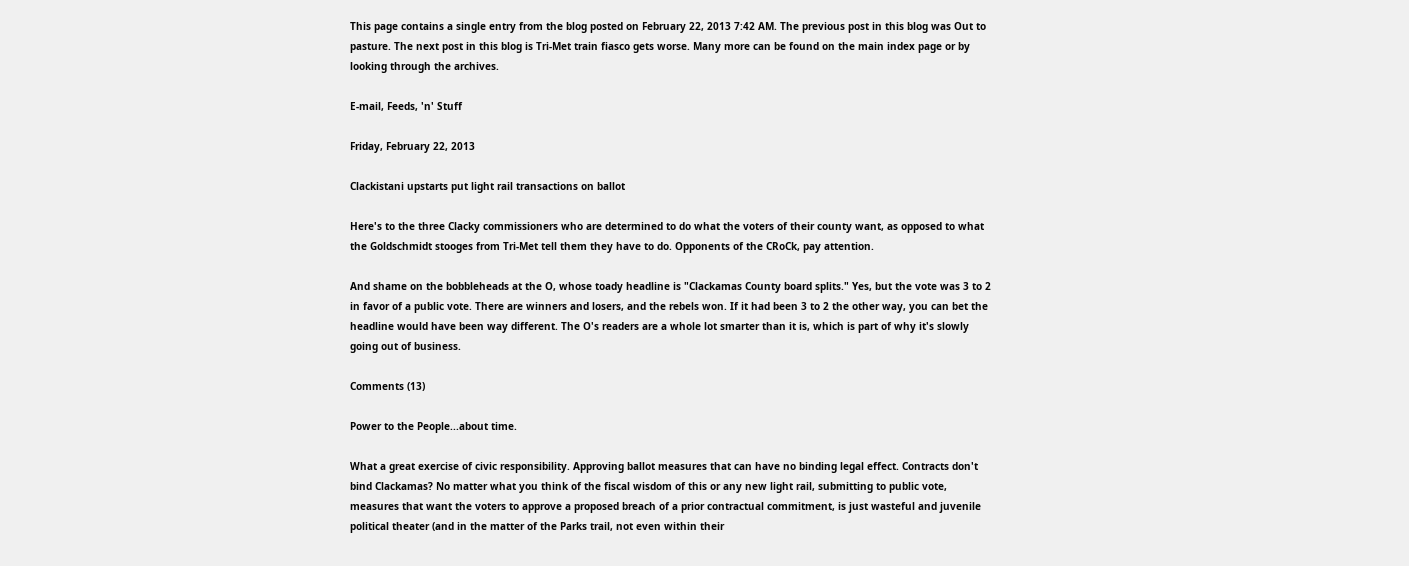This page contains a single entry from the blog posted on February 22, 2013 7:42 AM. The previous post in this blog was Out to pasture. The next post in this blog is Tri-Met train fiasco gets worse. Many more can be found on the main index page or by looking through the archives.

E-mail, Feeds, 'n' Stuff

Friday, February 22, 2013

Clackistani upstarts put light rail transactions on ballot

Here's to the three Clacky commissioners who are determined to do what the voters of their county want, as opposed to what the Goldschmidt stooges from Tri-Met tell them they have to do. Opponents of the CRoCk, pay attention.

And shame on the bobbleheads at the O, whose toady headline is "Clackamas County board splits." Yes, but the vote was 3 to 2 in favor of a public vote. There are winners and losers, and the rebels won. If it had been 3 to 2 the other way, you can bet the headline would have been way different. The O's readers are a whole lot smarter than it is, which is part of why it's slowly going out of business.

Comments (13)

Power to the People...about time.

What a great exercise of civic responsibility. Approving ballot measures that can have no binding legal effect. Contracts don't bind Clackamas? No matter what you think of the fiscal wisdom of this or any new light rail, submitting to public vote, measures that want the voters to approve a proposed breach of a prior contractual commitment, is just wasteful and juvenile political theater (and in the matter of the Parks trail, not even within their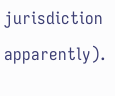jurisdiction apparently).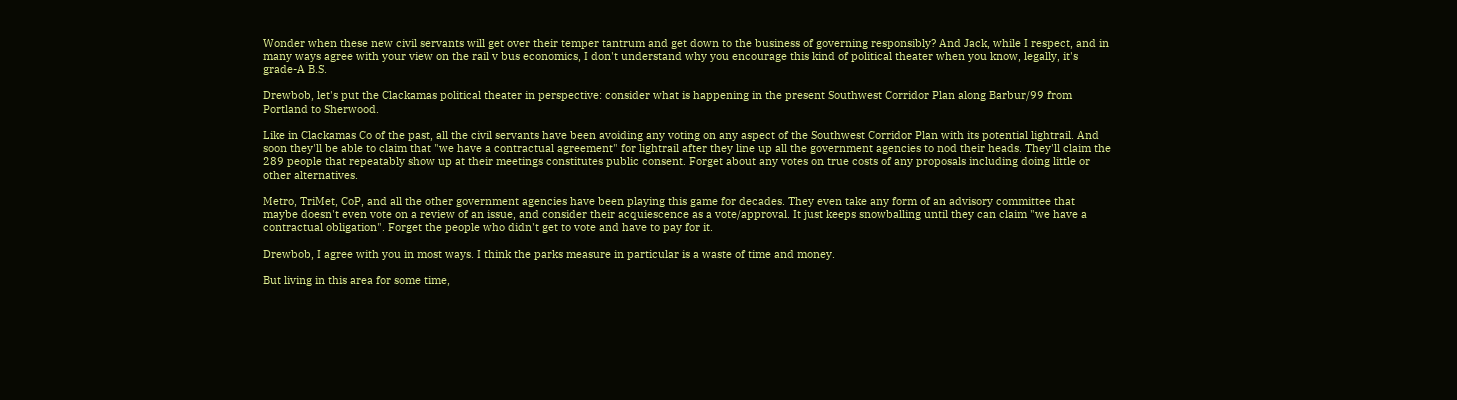Wonder when these new civil servants will get over their temper tantrum and get down to the business of governing responsibly? And Jack, while I respect, and in many ways agree with your view on the rail v bus economics, I don't understand why you encourage this kind of political theater when you know, legally, it's grade-A B.S.

Drewbob, let's put the Clackamas political theater in perspective: consider what is happening in the present Southwest Corridor Plan along Barbur/99 from Portland to Sherwood.

Like in Clackamas Co of the past, all the civil servants have been avoiding any voting on any aspect of the Southwest Corridor Plan with its potential lightrail. And soon they'll be able to claim that "we have a contractual agreement" for lightrail after they line up all the government agencies to nod their heads. They'll claim the 289 people that repeatably show up at their meetings constitutes public consent. Forget about any votes on true costs of any proposals including doing little or other alternatives.

Metro, TriMet, CoP, and all the other government agencies have been playing this game for decades. They even take any form of an advisory committee that maybe doesn't even vote on a review of an issue, and consider their acquiescence as a vote/approval. It just keeps snowballing until they can claim "we have a contractual obligation". Forget the people who didn't get to vote and have to pay for it.

Drewbob, I agree with you in most ways. I think the parks measure in particular is a waste of time and money.

But living in this area for some time,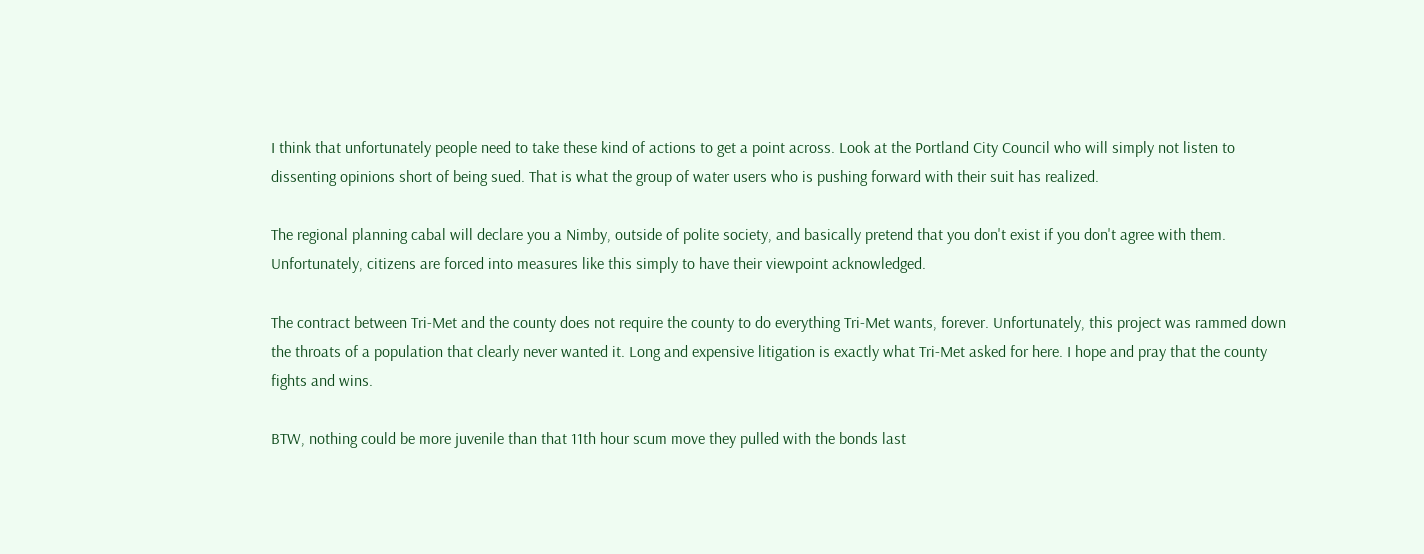I think that unfortunately people need to take these kind of actions to get a point across. Look at the Portland City Council who will simply not listen to dissenting opinions short of being sued. That is what the group of water users who is pushing forward with their suit has realized.

The regional planning cabal will declare you a Nimby, outside of polite society, and basically pretend that you don't exist if you don't agree with them. Unfortunately, citizens are forced into measures like this simply to have their viewpoint acknowledged.

The contract between Tri-Met and the county does not require the county to do everything Tri-Met wants, forever. Unfortunately, this project was rammed down the throats of a population that clearly never wanted it. Long and expensive litigation is exactly what Tri-Met asked for here. I hope and pray that the county fights and wins.

BTW, nothing could be more juvenile than that 11th hour scum move they pulled with the bonds last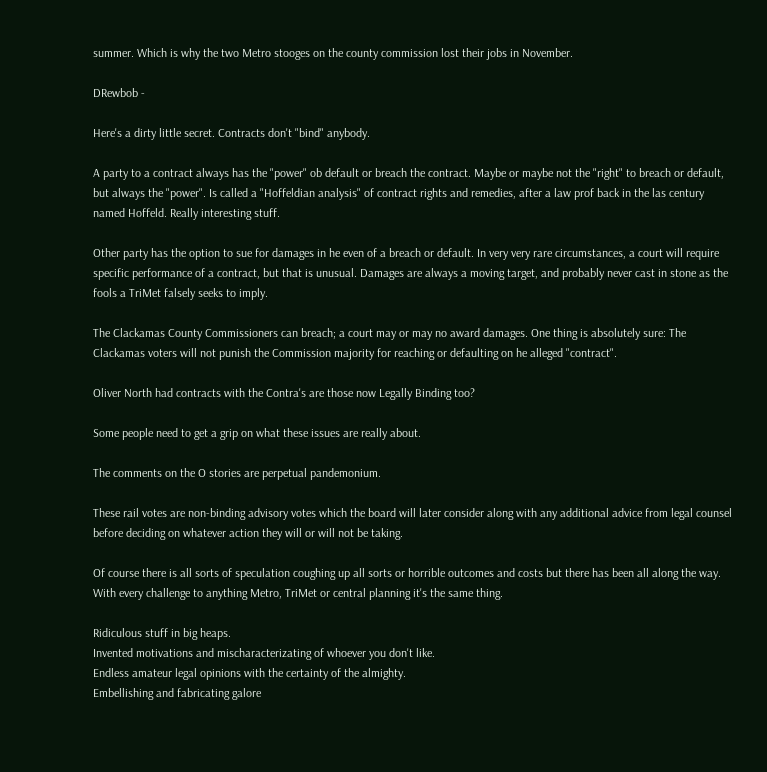summer. Which is why the two Metro stooges on the county commission lost their jobs in November.

DRewbob -

Here's a dirty little secret. Contracts don't "bind" anybody.

A party to a contract always has the "power" ob default or breach the contract. Maybe or maybe not the "right" to breach or default, but always the "power". Is called a "Hoffeldian analysis" of contract rights and remedies, after a law prof back in the las century named Hoffeld. Really interesting stuff.

Other party has the option to sue for damages in he even of a breach or default. In very very rare circumstances, a court will require specific performance of a contract, but that is unusual. Damages are always a moving target, and probably never cast in stone as the fools a TriMet falsely seeks to imply.

The Clackamas County Commissioners can breach; a court may or may no award damages. One thing is absolutely sure: The Clackamas voters will not punish the Commission majority for reaching or defaulting on he alleged "contract".

Oliver North had contracts with the Contra's are those now Legally Binding too?

Some people need to get a grip on what these issues are really about.

The comments on the O stories are perpetual pandemonium.

These rail votes are non-binding advisory votes which the board will later consider along with any additional advice from legal counsel before deciding on whatever action they will or will not be taking.

Of course there is all sorts of speculation coughing up all sorts or horrible outcomes and costs but there has been all along the way.
With every challenge to anything Metro, TriMet or central planning it's the same thing.

Ridiculous stuff in big heaps.
Invented motivations and mischaracterizating of whoever you don't like.
Endless amateur legal opinions with the certainty of the almighty.
Embellishing and fabricating galore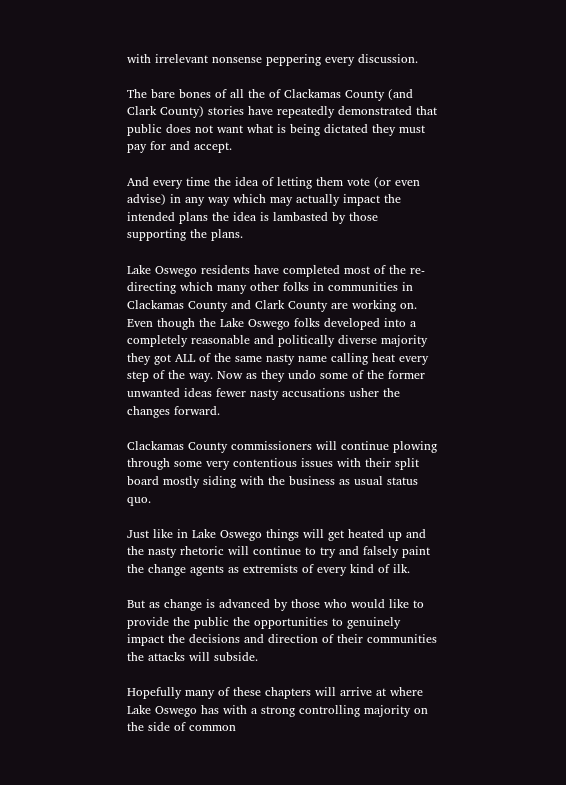with irrelevant nonsense peppering every discussion.

The bare bones of all the of Clackamas County (and Clark County) stories have repeatedly demonstrated that public does not want what is being dictated they must pay for and accept.

And every time the idea of letting them vote (or even advise) in any way which may actually impact the intended plans the idea is lambasted by those supporting the plans.

Lake Oswego residents have completed most of the re-directing which many other folks in communities in Clackamas County and Clark County are working on.
Even though the Lake Oswego folks developed into a completely reasonable and politically diverse majority they got ALL of the same nasty name calling heat every step of the way. Now as they undo some of the former unwanted ideas fewer nasty accusations usher the changes forward.

Clackamas County commissioners will continue plowing through some very contentious issues with their split board mostly siding with the business as usual status quo.

Just like in Lake Oswego things will get heated up and the nasty rhetoric will continue to try and falsely paint the change agents as extremists of every kind of ilk.

But as change is advanced by those who would like to provide the public the opportunities to genuinely impact the decisions and direction of their communities the attacks will subside.

Hopefully many of these chapters will arrive at where Lake Oswego has with a strong controlling majority on the side of common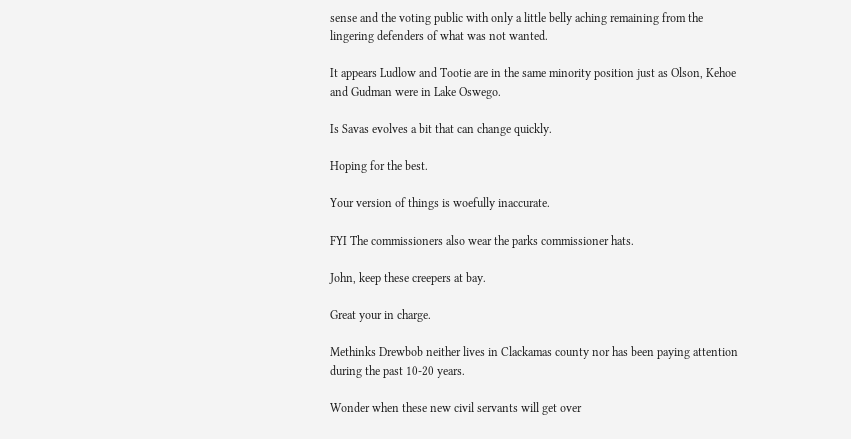sense and the voting public with only a little belly aching remaining from the lingering defenders of what was not wanted.

It appears Ludlow and Tootie are in the same minority position just as Olson, Kehoe and Gudman were in Lake Oswego.

Is Savas evolves a bit that can change quickly.

Hoping for the best.

Your version of things is woefully inaccurate.

FYI The commissioners also wear the parks commissioner hats.

John, keep these creepers at bay.

Great your in charge.

Methinks Drewbob neither lives in Clackamas county nor has been paying attention during the past 10-20 years.

Wonder when these new civil servants will get over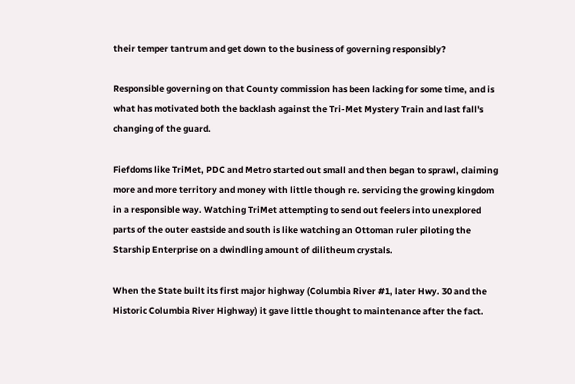their temper tantrum and get down to the business of governing responsibly?

Responsible governing on that County commission has been lacking for some time, and is what has motivated both the backlash against the Tri-Met Mystery Train and last fall's changing of the guard.

Fiefdoms like TriMet, PDC and Metro started out small and then began to sprawl, claiming more and more territory and money with little though re. servicing the growing kingdom in a responsible way. Watching TriMet attempting to send out feelers into unexplored parts of the outer eastside and south is like watching an Ottoman ruler piloting the Starship Enterprise on a dwindling amount of dilitheum crystals.

When the State built its first major highway (Columbia River #1, later Hwy. 30 and the Historic Columbia River Highway) it gave little thought to maintenance after the fact.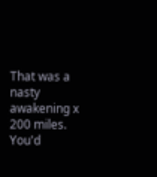That was a nasty awakening x 200 miles. You'd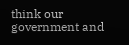think our government and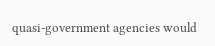quasi-government agencies would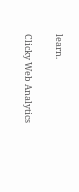learn.

Clicky Web Analytics